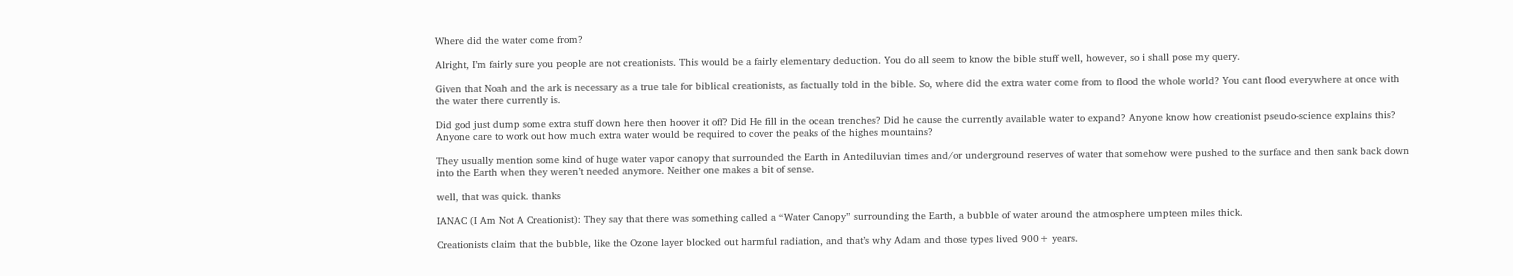Where did the water come from?

Alright, I’m fairly sure you people are not creationists. This would be a fairly elementary deduction. You do all seem to know the bible stuff well, however, so i shall pose my query.

Given that Noah and the ark is necessary as a true tale for biblical creationists, as factually told in the bible. So, where did the extra water come from to flood the whole world? You cant flood everywhere at once with the water there currently is.

Did god just dump some extra stuff down here then hoover it off? Did He fill in the ocean trenches? Did he cause the currently available water to expand? Anyone know how creationist pseudo-science explains this?
Anyone care to work out how much extra water would be required to cover the peaks of the highes mountains?

They usually mention some kind of huge water vapor canopy that surrounded the Earth in Antediluvian times and/or underground reserves of water that somehow were pushed to the surface and then sank back down into the Earth when they weren’t needed anymore. Neither one makes a bit of sense.

well, that was quick. thanks

IANAC (I Am Not A Creationist): They say that there was something called a “Water Canopy” surrounding the Earth, a bubble of water around the atmosphere umpteen miles thick.

Creationists claim that the bubble, like the Ozone layer blocked out harmful radiation, and that’s why Adam and those types lived 900+ years.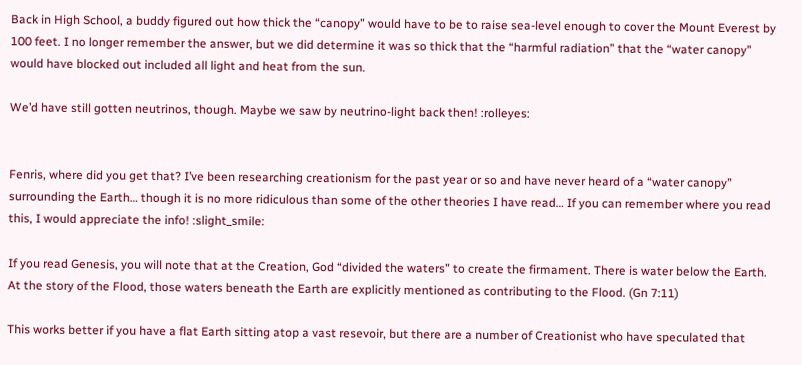Back in High School, a buddy figured out how thick the “canopy” would have to be to raise sea-level enough to cover the Mount Everest by 100 feet. I no longer remember the answer, but we did determine it was so thick that the “harmful radiation” that the “water canopy” would have blocked out included all light and heat from the sun.

We’d have still gotten neutrinos, though. Maybe we saw by neutrino-light back then! :rolleyes:


Fenris, where did you get that? I’ve been researching creationism for the past year or so and have never heard of a “water canopy” surrounding the Earth… though it is no more ridiculous than some of the other theories I have read… If you can remember where you read this, I would appreciate the info! :slight_smile:

If you read Genesis, you will note that at the Creation, God “divided the waters” to create the firmament. There is water below the Earth. At the story of the Flood, those waters beneath the Earth are explicitly mentioned as contributing to the Flood. (Gn 7:11)

This works better if you have a flat Earth sitting atop a vast resevoir, but there are a number of Creationist who have speculated that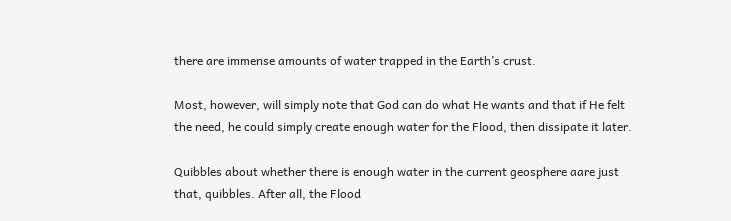there are immense amounts of water trapped in the Earth’s crust.

Most, however, will simply note that God can do what He wants and that if He felt the need, he could simply create enough water for the Flood, then dissipate it later.

Quibbles about whether there is enough water in the current geosphere aare just that, quibbles. After all, the Flood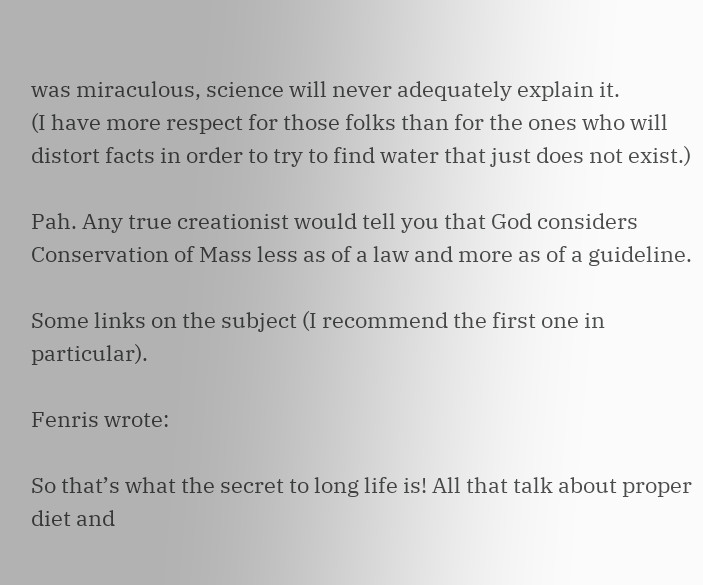was miraculous, science will never adequately explain it.
(I have more respect for those folks than for the ones who will distort facts in order to try to find water that just does not exist.)

Pah. Any true creationist would tell you that God considers Conservation of Mass less as of a law and more as of a guideline.

Some links on the subject (I recommend the first one in particular).

Fenris wrote:

So that’s what the secret to long life is! All that talk about proper diet and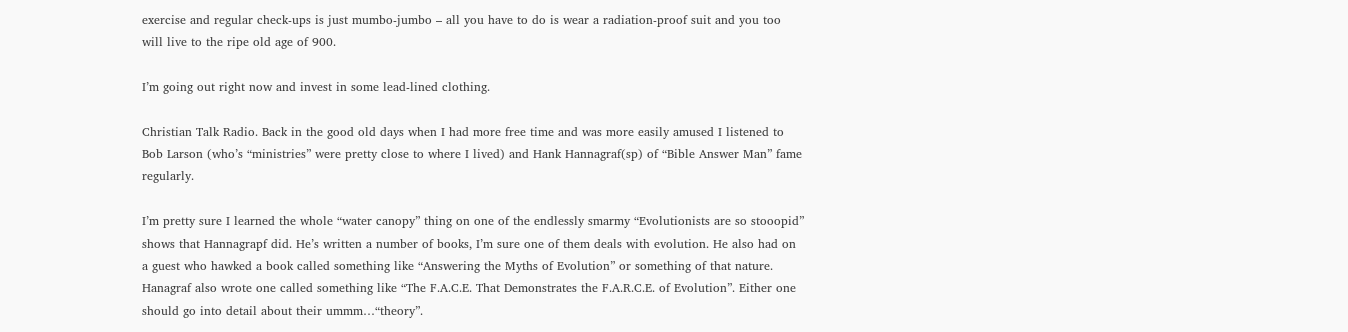exercise and regular check-ups is just mumbo-jumbo – all you have to do is wear a radiation-proof suit and you too will live to the ripe old age of 900.

I’m going out right now and invest in some lead-lined clothing.

Christian Talk Radio. Back in the good old days when I had more free time and was more easily amused I listened to Bob Larson (who’s “ministries” were pretty close to where I lived) and Hank Hannagraf(sp) of “Bible Answer Man” fame regularly.

I’m pretty sure I learned the whole “water canopy” thing on one of the endlessly smarmy “Evolutionists are so stooopid” shows that Hannagrapf did. He’s written a number of books, I’m sure one of them deals with evolution. He also had on a guest who hawked a book called something like “Answering the Myths of Evolution” or something of that nature. Hanagraf also wrote one called something like “The F.A.C.E. That Demonstrates the F.A.R.C.E. of Evolution”. Either one should go into detail about their ummm…“theory”.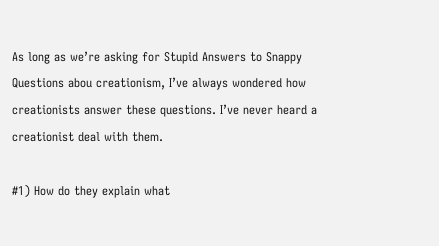As long as we’re asking for Stupid Answers to Snappy Questions abou creationism, I’ve always wondered how creationists answer these questions. I’ve never heard a creationist deal with them.

#1) How do they explain what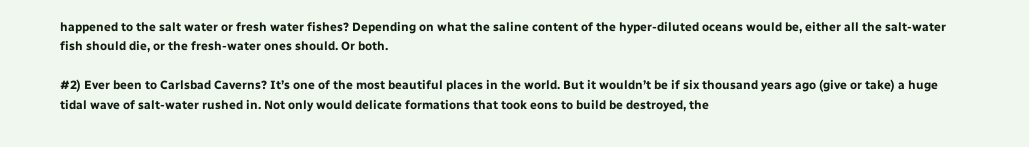happened to the salt water or fresh water fishes? Depending on what the saline content of the hyper-diluted oceans would be, either all the salt-water fish should die, or the fresh-water ones should. Or both.

#2) Ever been to Carlsbad Caverns? It’s one of the most beautiful places in the world. But it wouldn’t be if six thousand years ago (give or take) a huge tidal wave of salt-water rushed in. Not only would delicate formations that took eons to build be destroyed, the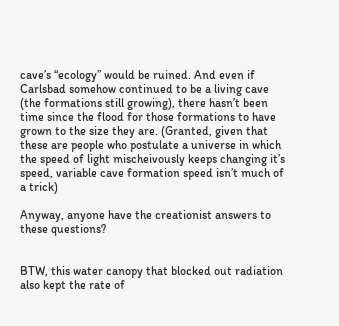cave’s “ecology” would be ruined. And even if Carlsbad somehow continued to be a living cave (the formations still growing), there hasn’t been time since the flood for those formations to have grown to the size they are. (Granted, given that these are people who postulate a universe in which the speed of light mischeivously keeps changing it’s speed, variable cave formation speed isn’t much of a trick)

Anyway, anyone have the creationist answers to these questions?


BTW, this water canopy that blocked out radiation also kept the rate of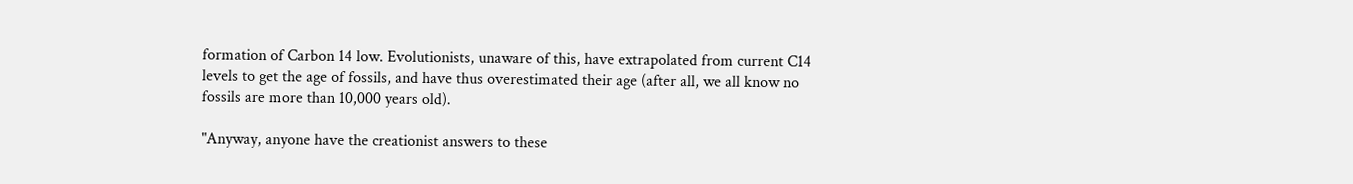formation of Carbon 14 low. Evolutionists, unaware of this, have extrapolated from current C14 levels to get the age of fossils, and have thus overestimated their age (after all, we all know no fossils are more than 10,000 years old).

"Anyway, anyone have the creationist answers to these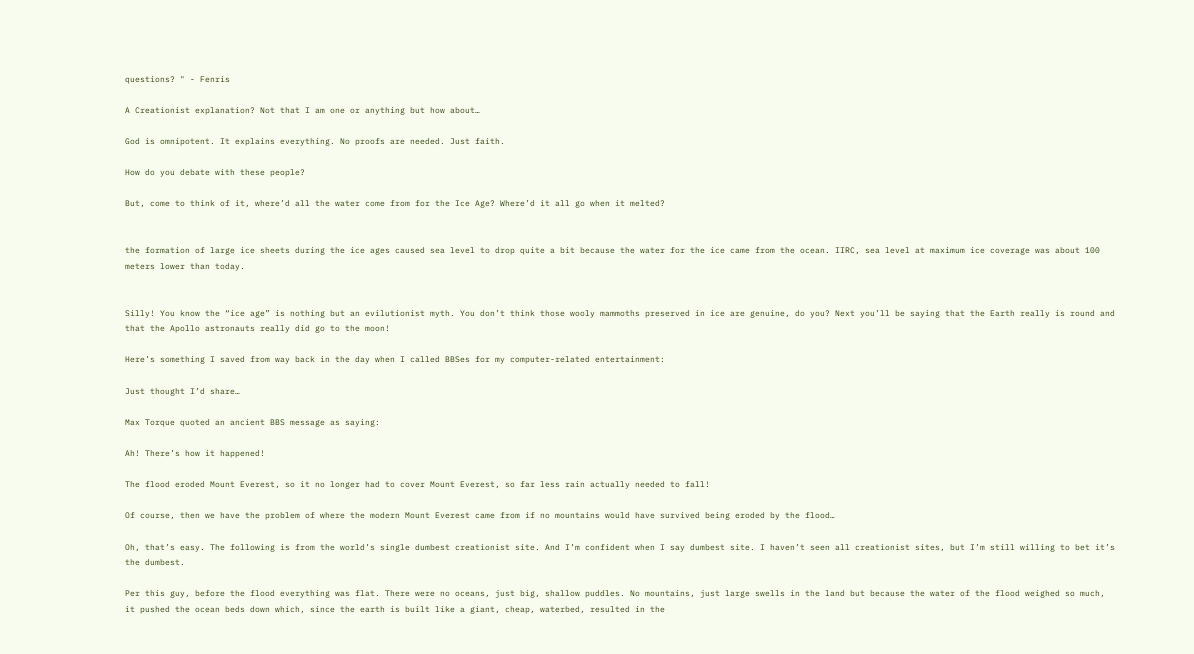questions? " - Fenris

A Creationist explanation? Not that I am one or anything but how about…

God is omnipotent. It explains everything. No proofs are needed. Just faith.

How do you debate with these people?

But, come to think of it, where’d all the water come from for the Ice Age? Where’d it all go when it melted?


the formation of large ice sheets during the ice ages caused sea level to drop quite a bit because the water for the ice came from the ocean. IIRC, sea level at maximum ice coverage was about 100 meters lower than today.


Silly! You know the “ice age” is nothing but an evilutionist myth. You don’t think those wooly mammoths preserved in ice are genuine, do you? Next you’ll be saying that the Earth really is round and that the Apollo astronauts really did go to the moon!

Here’s something I saved from way back in the day when I called BBSes for my computer-related entertainment:

Just thought I’d share…

Max Torque quoted an ancient BBS message as saying:

Ah! There’s how it happened!

The flood eroded Mount Everest, so it no longer had to cover Mount Everest, so far less rain actually needed to fall!

Of course, then we have the problem of where the modern Mount Everest came from if no mountains would have survived being eroded by the flood…

Oh, that’s easy. The following is from the world’s single dumbest creationist site. And I’m confident when I say dumbest site. I haven’t seen all creationist sites, but I’m still willing to bet it’s the dumbest.

Per this guy, before the flood everything was flat. There were no oceans, just big, shallow puddles. No mountains, just large swells in the land but because the water of the flood weighed so much, it pushed the ocean beds down which, since the earth is built like a giant, cheap, waterbed, resulted in the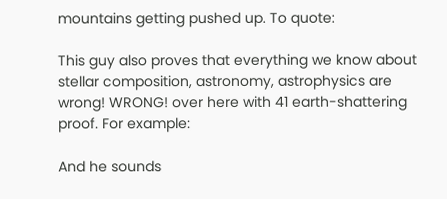mountains getting pushed up. To quote:

This guy also proves that everything we know about stellar composition, astronomy, astrophysics are wrong! WRONG! over here with 41 earth-shattering proof. For example:

And he sounds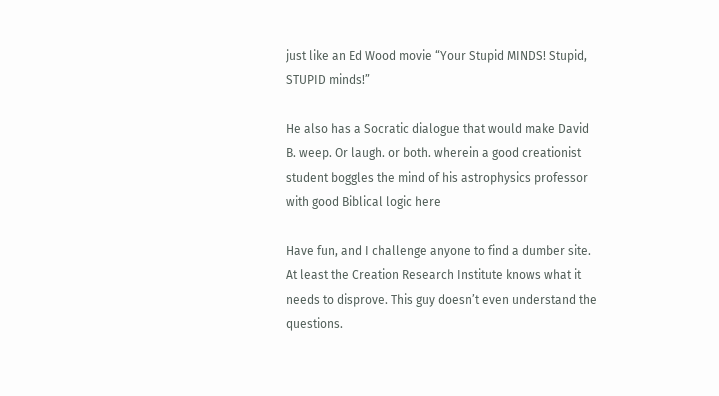just like an Ed Wood movie “Your Stupid MINDS! Stupid, STUPID minds!”

He also has a Socratic dialogue that would make David B. weep. Or laugh. or both. wherein a good creationist student boggles the mind of his astrophysics professor with good Biblical logic here

Have fun, and I challenge anyone to find a dumber site. At least the Creation Research Institute knows what it needs to disprove. This guy doesn’t even understand the questions.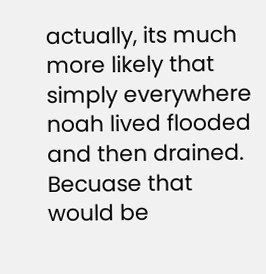actually, its much more likely that simply everywhere noah lived flooded and then drained. Becuase that would be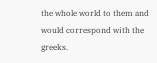the whole world to them and would correspond with the greeks.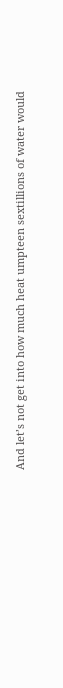And let’s not get into how much heat umpteen sextillions of water would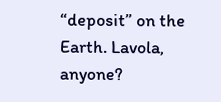“deposit” on the Earth. Lavola, anyone?